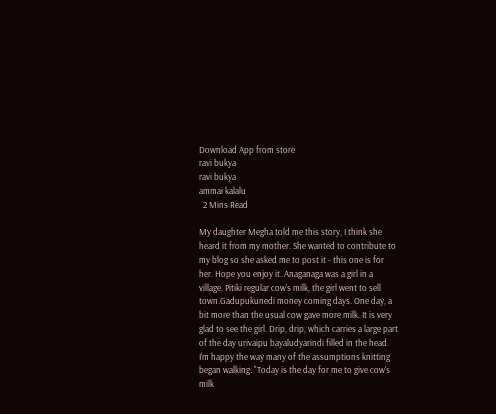Download App from store
ravi bukya
ravi bukya
ammai kalalu
  2 Mins Read

My daughter Megha told me this story, I think she heard it from my mother. She wanted to contribute to my blog so she asked me to post it - this one is for her. Hope you enjoy it. Anaganaga was a girl in a village. Pitiki regular cow's milk, the girl went to sell town.Gadupukunedi money coming days. One day, a bit more than the usual cow gave more milk. It is very glad to see the girl. Drip, drip, which carries a large part of the day urivaipu bayaludyarindi filled in the head. I'm happy the way many of the assumptions knitting began walking. "Today is the day for me to give cow's milk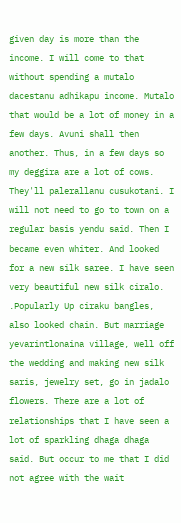given day is more than the income. I will come to that without spending a mutalo dacestanu adhikapu income. Mutalo that would be a lot of money in a few days. Avuni shall then another. Thus, in a few days so my deggira are a lot of cows. They'll palerallanu cusukotani. I will not need to go to town on a regular basis yendu said. Then I became even whiter. And looked for a new silk saree. I have seen very beautiful new silk ciralo. .Popularly Up ciraku bangles, also looked chain. But marriage yevarintlonaina village, well off the wedding and making new silk saris, jewelry set, go in jadalo flowers. There are a lot of relationships that I have seen a lot of sparkling dhaga dhaga said. But occur to me that I did not agree with the wait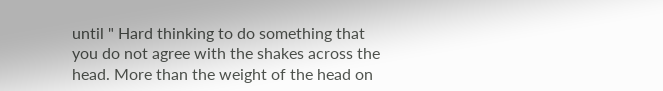until " Hard thinking to do something that you do not agree with the shakes across the head. More than the weight of the head on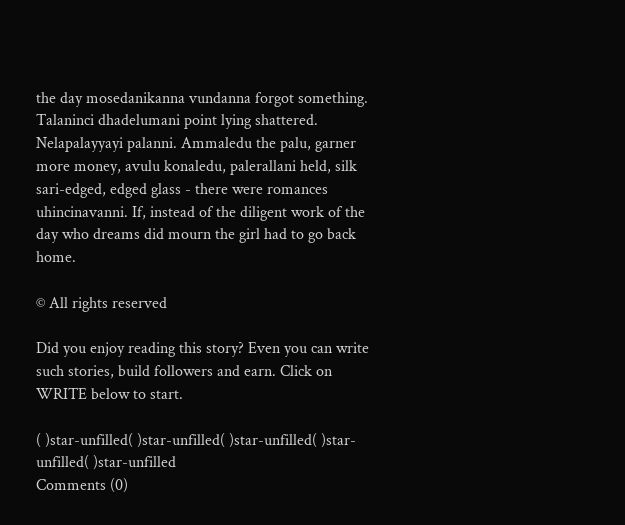the day mosedanikanna vundanna forgot something. Talaninci dhadelumani point lying shattered. Nelapalayyayi palanni. Ammaledu the palu, garner more money, avulu konaledu, palerallani held, silk sari-edged, edged glass - there were romances uhincinavanni. If, instead of the diligent work of the day who dreams did mourn the girl had to go back home.

© All rights reserved

Did you enjoy reading this story? Even you can write such stories, build followers and earn. Click on WRITE below to start.

( )star-unfilled( )star-unfilled( )star-unfilled( )star-unfilled( )star-unfilled
Comments (0)